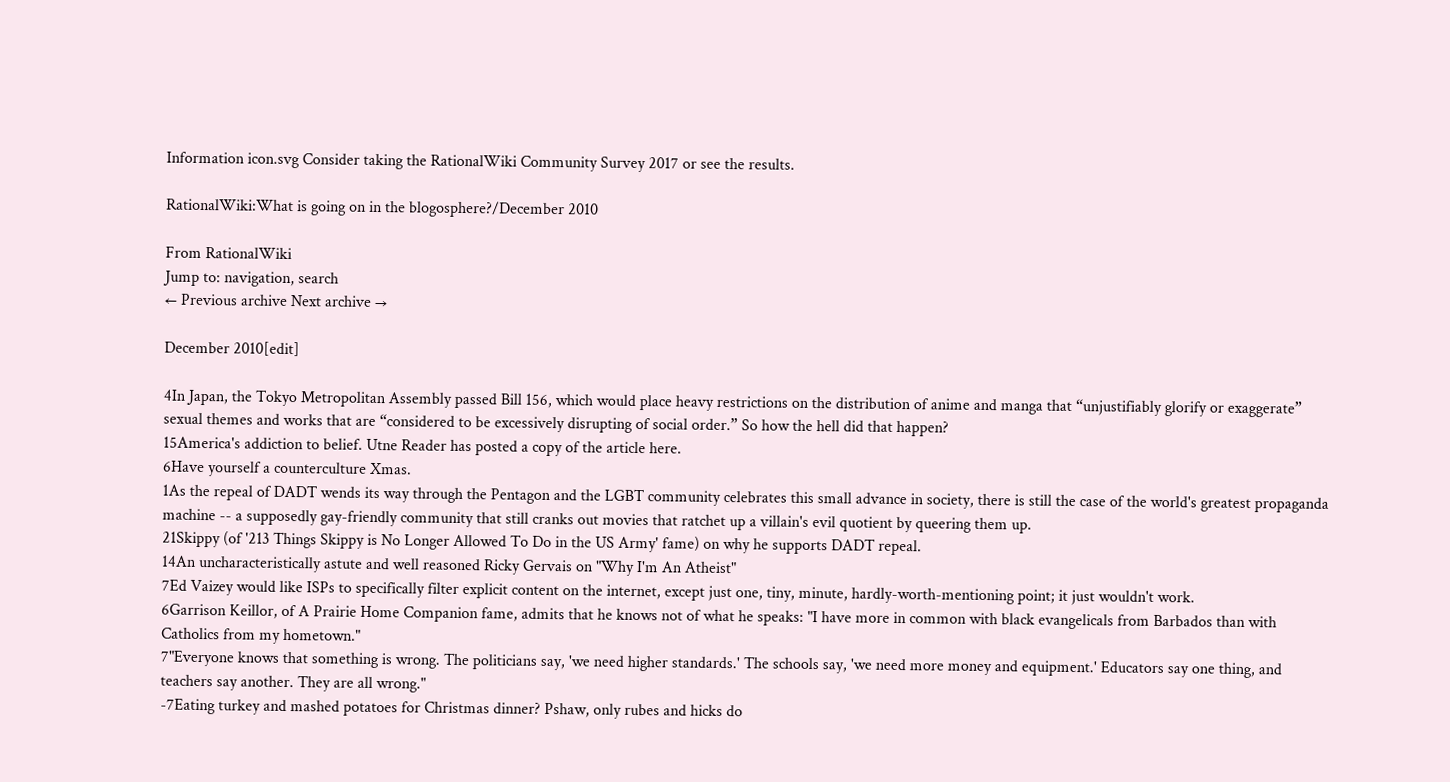Information icon.svg Consider taking the RationalWiki Community Survey 2017 or see the results.

RationalWiki:What is going on in the blogosphere?/December 2010

From RationalWiki
Jump to: navigation, search
← Previous archive Next archive →

December 2010[edit]

4In Japan, the Tokyo Metropolitan Assembly passed Bill 156, which would place heavy restrictions on the distribution of anime and manga that “unjustifiably glorify or exaggerate” sexual themes and works that are “considered to be excessively disrupting of social order.” So how the hell did that happen?
15America's addiction to belief. Utne Reader has posted a copy of the article here.
6Have yourself a counterculture Xmas.
1As the repeal of DADT wends its way through the Pentagon and the LGBT community celebrates this small advance in society, there is still the case of the world's greatest propaganda machine -- a supposedly gay-friendly community that still cranks out movies that ratchet up a villain's evil quotient by queering them up.
21Skippy (of '213 Things Skippy is No Longer Allowed To Do in the US Army' fame) on why he supports DADT repeal.
14An uncharacteristically astute and well reasoned Ricky Gervais on "Why I'm An Atheist"
7Ed Vaizey would like ISPs to specifically filter explicit content on the internet, except just one, tiny, minute, hardly-worth-mentioning point; it just wouldn't work.
6Garrison Keillor, of A Prairie Home Companion fame, admits that he knows not of what he speaks: "I have more in common with black evangelicals from Barbados than with Catholics from my hometown."
7"Everyone knows that something is wrong. The politicians say, 'we need higher standards.' The schools say, 'we need more money and equipment.' Educators say one thing, and teachers say another. They are all wrong."
-7Eating turkey and mashed potatoes for Christmas dinner? Pshaw, only rubes and hicks do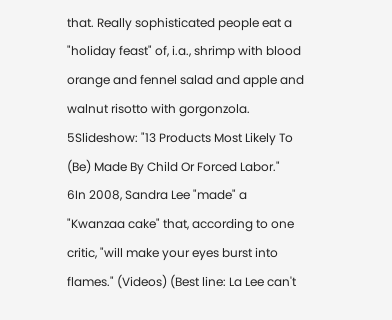that. Really sophisticated people eat a "holiday feast" of, i.a., shrimp with blood orange and fennel salad and apple and walnut risotto with gorgonzola.
5Slideshow: "13 Products Most Likely To (Be) Made By Child Or Forced Labor."
6In 2008, Sandra Lee "made" a "Kwanzaa cake" that, according to one critic, "will make your eyes burst into flames." (Videos) (Best line: La Lee can't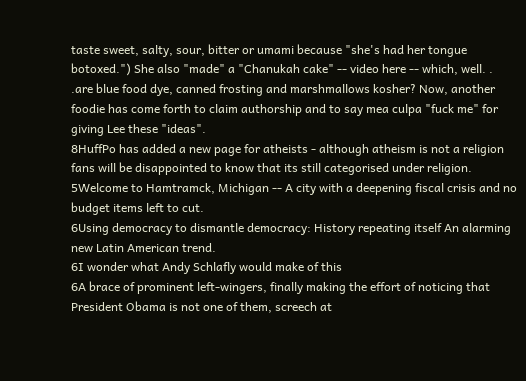taste sweet, salty, sour, bitter or umami because "she's had her tongue botoxed.") She also "made" a "Chanukah cake" -- video here -- which, well. . .are blue food dye, canned frosting and marshmallows kosher? Now, another foodie has come forth to claim authorship and to say mea culpa "fuck me" for giving Lee these "ideas".
8HuffPo has added a new page for atheists - although atheism is not a religion fans will be disappointed to know that its still categorised under religion.
5Welcome to Hamtramck, Michigan -- A city with a deepening fiscal crisis and no budget items left to cut.
6Using democracy to dismantle democracy: History repeating itself An alarming new Latin American trend.
6I wonder what Andy Schlafly would make of this
6A brace of prominent left-wingers, finally making the effort of noticing that President Obama is not one of them, screech at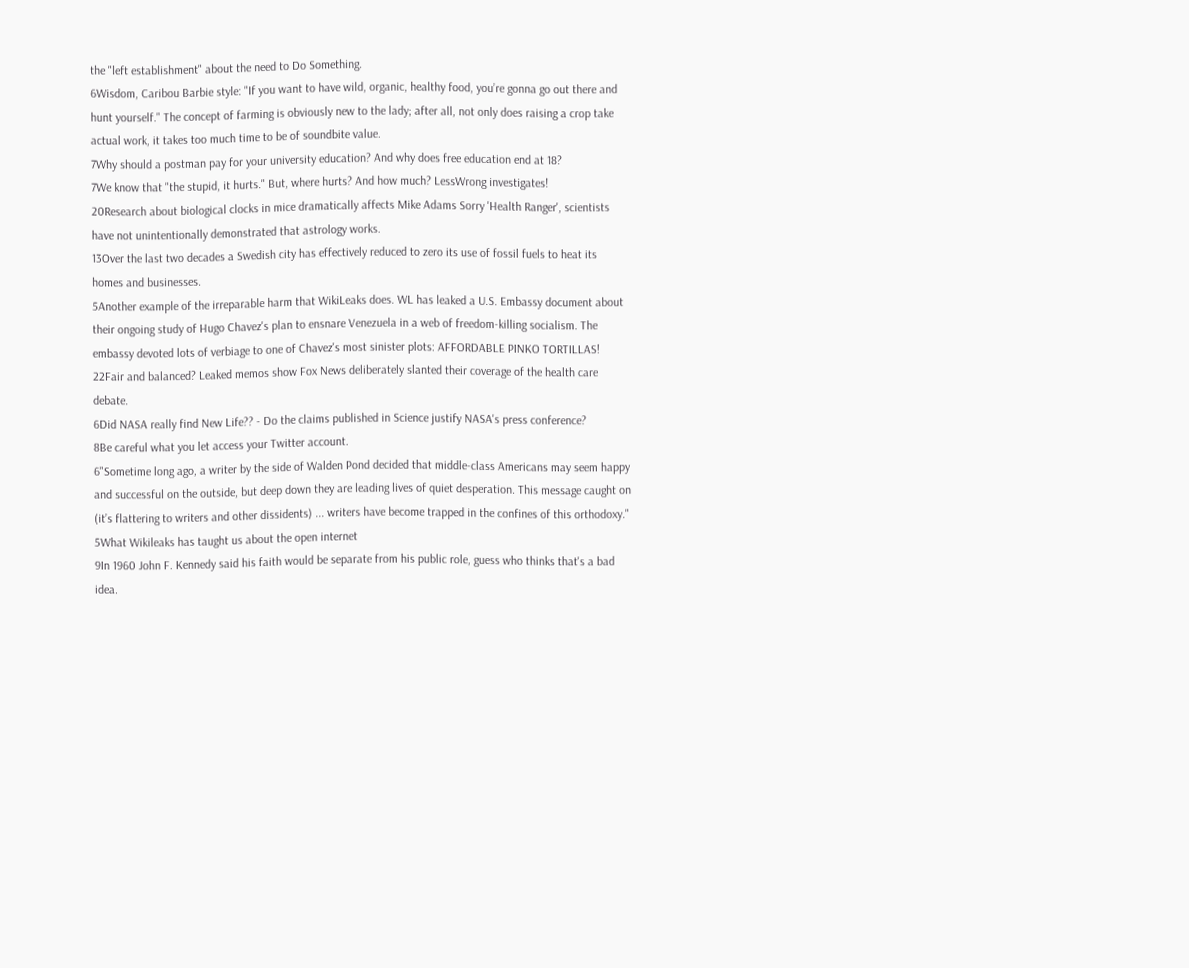the "left establishment" about the need to Do Something.
6Wisdom, Caribou Barbie style: "If you want to have wild, organic, healthy food, you’re gonna go out there and hunt yourself." The concept of farming is obviously new to the lady; after all, not only does raising a crop take actual work, it takes too much time to be of soundbite value.
7Why should a postman pay for your university education? And why does free education end at 18?
7We know that "the stupid, it hurts." But, where hurts? And how much? LessWrong investigates!
20Research about biological clocks in mice dramatically affects Mike Adams Sorry 'Health Ranger', scientists have not unintentionally demonstrated that astrology works.
13Over the last two decades a Swedish city has effectively reduced to zero its use of fossil fuels to heat its homes and businesses.
5Another example of the irreparable harm that WikiLeaks does. WL has leaked a U.S. Embassy document about their ongoing study of Hugo Chavez's plan to ensnare Venezuela in a web of freedom-killing socialism. The embassy devoted lots of verbiage to one of Chavez's most sinister plots: AFFORDABLE PINKO TORTILLAS!
22Fair and balanced? Leaked memos show Fox News deliberately slanted their coverage of the health care debate.
6Did NASA really find New Life?? - Do the claims published in Science justify NASA's press conference?
8Be careful what you let access your Twitter account.
6"Sometime long ago, a writer by the side of Walden Pond decided that middle-class Americans may seem happy and successful on the outside, but deep down they are leading lives of quiet desperation. This message caught on (it’s flattering to writers and other dissidents) ... writers have become trapped in the confines of this orthodoxy."
5What Wikileaks has taught us about the open internet
9In 1960 John F. Kennedy said his faith would be separate from his public role, guess who thinks that's a bad idea.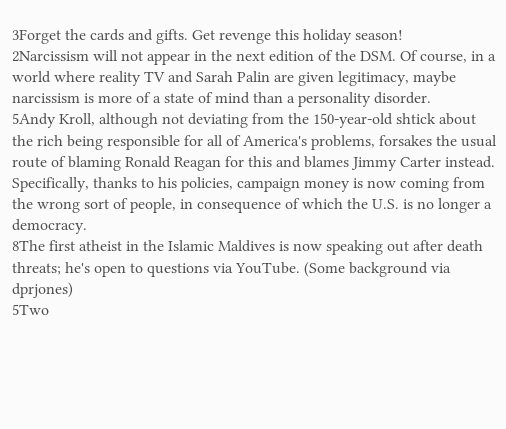3Forget the cards and gifts. Get revenge this holiday season!
2Narcissism will not appear in the next edition of the DSM. Of course, in a world where reality TV and Sarah Palin are given legitimacy, maybe narcissism is more of a state of mind than a personality disorder.
5Andy Kroll, although not deviating from the 150-year-old shtick about the rich being responsible for all of America's problems, forsakes the usual route of blaming Ronald Reagan for this and blames Jimmy Carter instead. Specifically, thanks to his policies, campaign money is now coming from the wrong sort of people, in consequence of which the U.S. is no longer a democracy.
8The first atheist in the Islamic Maldives is now speaking out after death threats; he's open to questions via YouTube. (Some background via dprjones)
5Two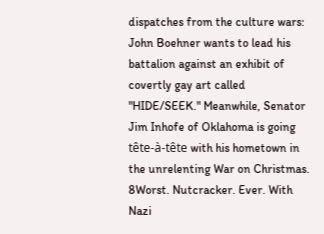dispatches from the culture wars: John Boehner wants to lead his battalion against an exhibit of covertly gay art called "HIDE/SEEK." Meanwhile, Senator Jim Inhofe of Oklahoma is going tête-à-tête with his hometown in the unrelenting War on Christmas.
8Worst. Nutcracker. Ever. With Nazi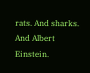rats. And sharks. And Albert Einstein.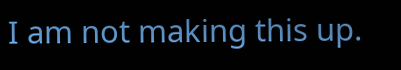I am not making this up.